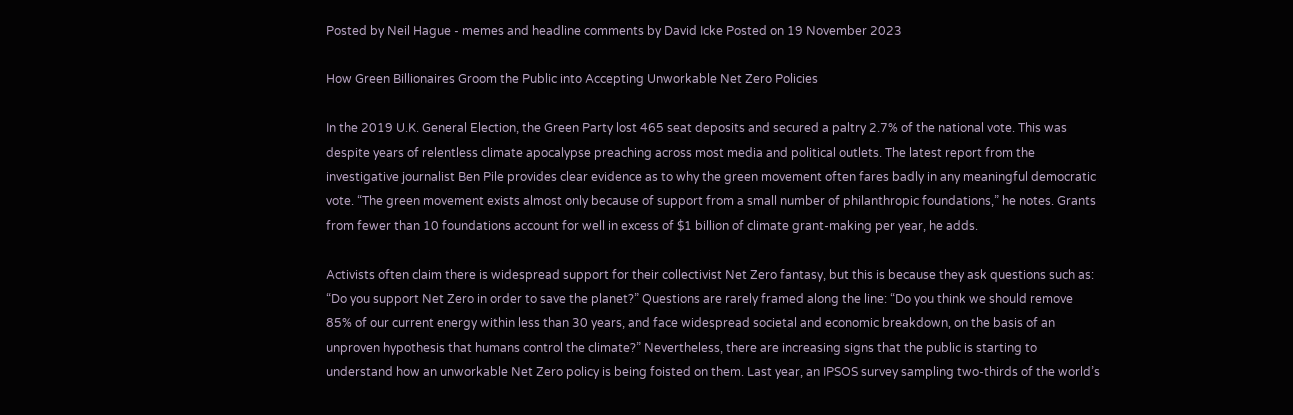Posted by Neil Hague - memes and headline comments by David Icke Posted on 19 November 2023

How Green Billionaires Groom the Public into Accepting Unworkable Net Zero Policies

In the 2019 U.K. General Election, the Green Party lost 465 seat deposits and secured a paltry 2.7% of the national vote. This was despite years of relentless climate apocalypse preaching across most media and political outlets. The latest report from the investigative journalist Ben Pile provides clear evidence as to why the green movement often fares badly in any meaningful democratic vote. “The green movement exists almost only because of support from a small number of philanthropic foundations,” he notes. Grants from fewer than 10 foundations account for well in excess of $1 billion of climate grant-making per year, he adds.

Activists often claim there is widespread support for their collectivist Net Zero fantasy, but this is because they ask questions such as: “Do you support Net Zero in order to save the planet?” Questions are rarely framed along the line: “Do you think we should remove 85% of our current energy within less than 30 years, and face widespread societal and economic breakdown, on the basis of an unproven hypothesis that humans control the climate?” Nevertheless, there are increasing signs that the public is starting to understand how an unworkable Net Zero policy is being foisted on them. Last year, an IPSOS survey sampling two-thirds of the world’s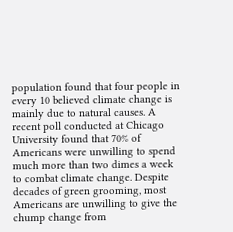population found that four people in every 10 believed climate change is mainly due to natural causes. A recent poll conducted at Chicago University found that 70% of Americans were unwilling to spend much more than two dimes a week to combat climate change. Despite decades of green grooming, most Americans are unwilling to give the chump change from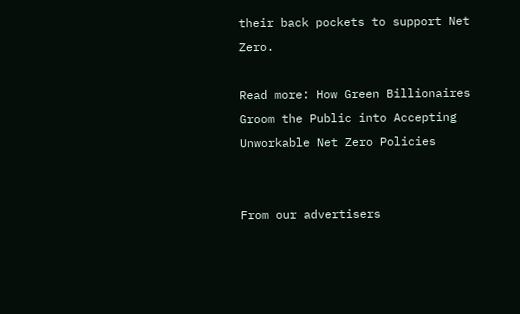their back pockets to support Net Zero.

Read more: How Green Billionaires Groom the Public into Accepting Unworkable Net Zero Policies


From our advertisers